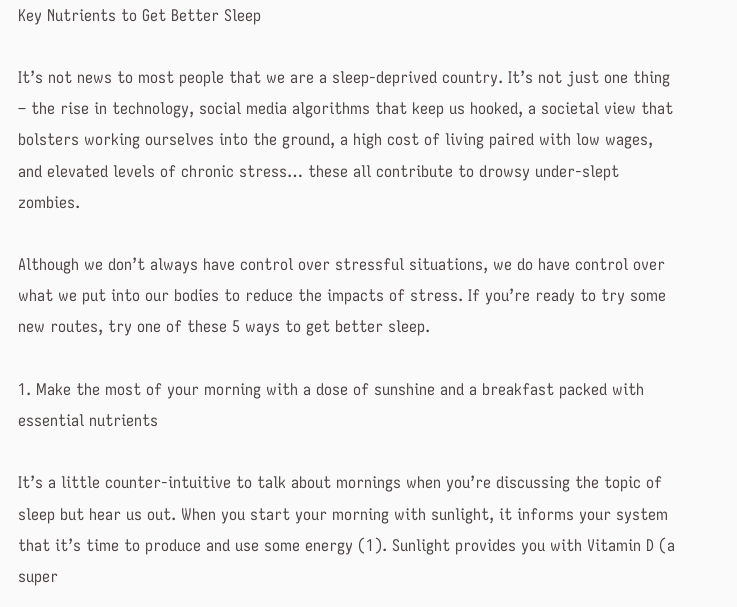Key Nutrients to Get Better Sleep

It’s not news to most people that we are a sleep-deprived country. It’s not just one thing – the rise in technology, social media algorithms that keep us hooked, a societal view that bolsters working ourselves into the ground, a high cost of living paired with low wages, and elevated levels of chronic stress… these all contribute to drowsy under-slept zombies.

Although we don’t always have control over stressful situations, we do have control over what we put into our bodies to reduce the impacts of stress. If you’re ready to try some new routes, try one of these 5 ways to get better sleep.

1. Make the most of your morning with a dose of sunshine and a breakfast packed with essential nutrients

It’s a little counter-intuitive to talk about mornings when you’re discussing the topic of sleep but hear us out. When you start your morning with sunlight, it informs your system that it’s time to produce and use some energy (1). Sunlight provides you with Vitamin D (a super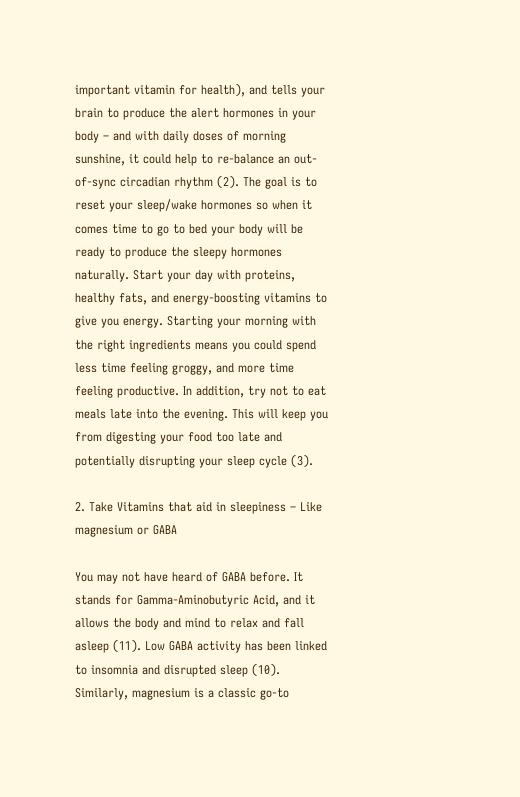important vitamin for health), and tells your brain to produce the alert hormones in your body – and with daily doses of morning sunshine, it could help to re-balance an out-of-sync circadian rhythm (2). The goal is to reset your sleep/wake hormones so when it comes time to go to bed your body will be ready to produce the sleepy hormones naturally. Start your day with proteins, healthy fats, and energy-boosting vitamins to give you energy. Starting your morning with the right ingredients means you could spend less time feeling groggy, and more time feeling productive. In addition, try not to eat meals late into the evening. This will keep you from digesting your food too late and potentially disrupting your sleep cycle (3).

2. Take Vitamins that aid in sleepiness – Like magnesium or GABA

You may not have heard of GABA before. It stands for Gamma-Aminobutyric Acid, and it allows the body and mind to relax and fall asleep (11). Low GABA activity has been linked to insomnia and disrupted sleep (10). Similarly, magnesium is a classic go-to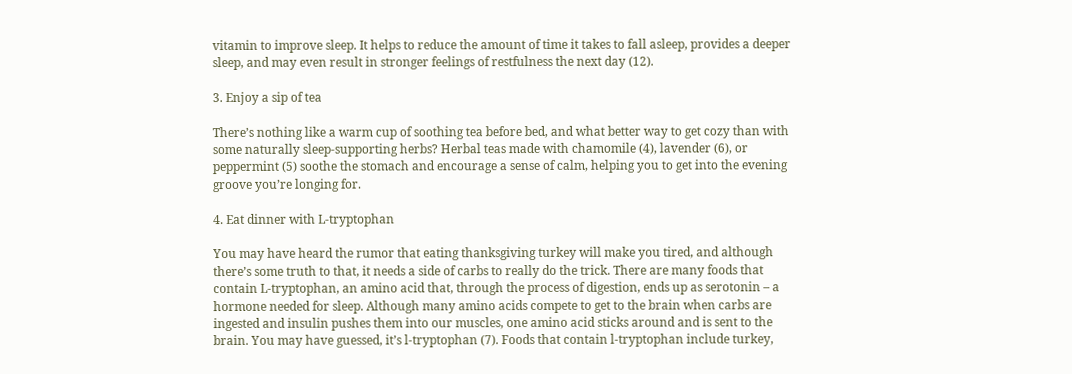vitamin to improve sleep. It helps to reduce the amount of time it takes to fall asleep, provides a deeper sleep, and may even result in stronger feelings of restfulness the next day (12).

3. Enjoy a sip of tea

There’s nothing like a warm cup of soothing tea before bed, and what better way to get cozy than with some naturally sleep-supporting herbs? Herbal teas made with chamomile (4), lavender (6), or peppermint (5) soothe the stomach and encourage a sense of calm, helping you to get into the evening groove you’re longing for.

4. Eat dinner with L-tryptophan

You may have heard the rumor that eating thanksgiving turkey will make you tired, and although there’s some truth to that, it needs a side of carbs to really do the trick. There are many foods that contain L-tryptophan, an amino acid that, through the process of digestion, ends up as serotonin – a hormone needed for sleep. Although many amino acids compete to get to the brain when carbs are ingested and insulin pushes them into our muscles, one amino acid sticks around and is sent to the brain. You may have guessed, it’s l-tryptophan (7). Foods that contain l-tryptophan include turkey,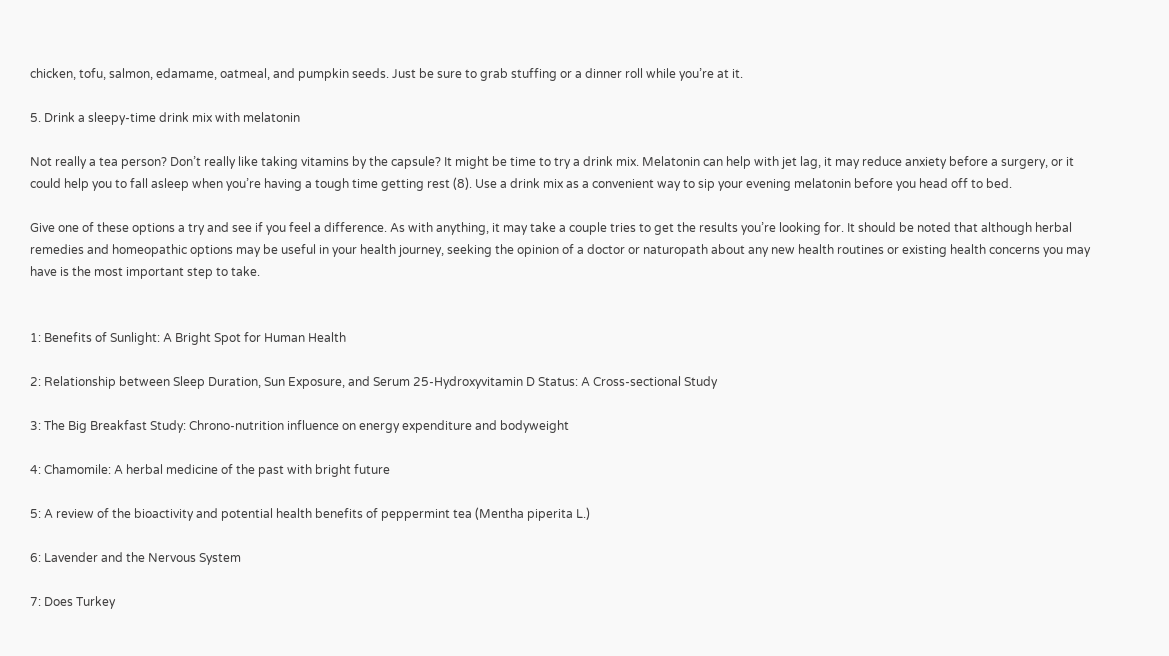chicken, tofu, salmon, edamame, oatmeal, and pumpkin seeds. Just be sure to grab stuffing or a dinner roll while you’re at it.

5. Drink a sleepy-time drink mix with melatonin

Not really a tea person? Don’t really like taking vitamins by the capsule? It might be time to try a drink mix. Melatonin can help with jet lag, it may reduce anxiety before a surgery, or it could help you to fall asleep when you’re having a tough time getting rest (8). Use a drink mix as a convenient way to sip your evening melatonin before you head off to bed.

Give one of these options a try and see if you feel a difference. As with anything, it may take a couple tries to get the results you’re looking for. It should be noted that although herbal remedies and homeopathic options may be useful in your health journey, seeking the opinion of a doctor or naturopath about any new health routines or existing health concerns you may have is the most important step to take.


1: Benefits of Sunlight: A Bright Spot for Human Health

2: Relationship between Sleep Duration, Sun Exposure, and Serum 25-Hydroxyvitamin D Status: A Cross-sectional Study

3: The Big Breakfast Study: Chrono‐nutrition influence on energy expenditure and bodyweight

4: Chamomile: A herbal medicine of the past with bright future

5: A review of the bioactivity and potential health benefits of peppermint tea (Mentha piperita L.)

6: Lavender and the Nervous System

7: Does Turkey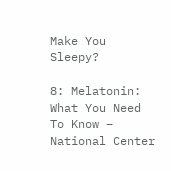Make You Sleepy?

8: Melatonin: What You Need To Know – National Center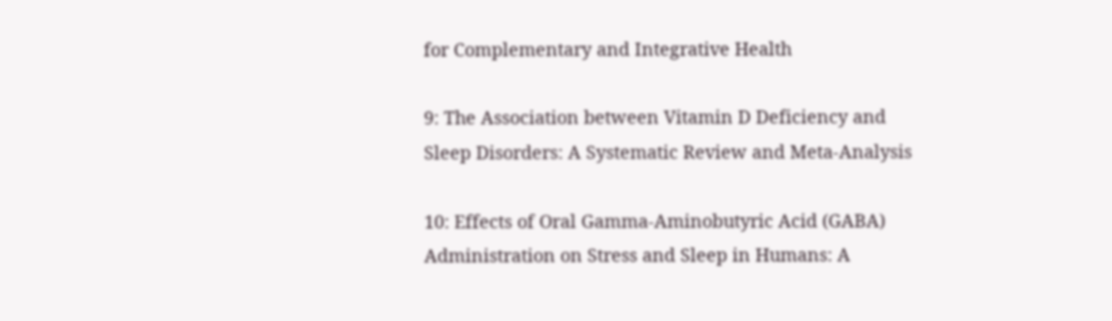for Complementary and Integrative Health

9: The Association between Vitamin D Deficiency and Sleep Disorders: A Systematic Review and Meta-Analysis

10: Effects of Oral Gamma-Aminobutyric Acid (GABA) Administration on Stress and Sleep in Humans: A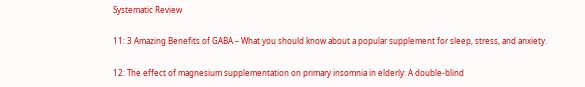Systematic Review

11: 3 Amazing Benefits of GABA – What you should know about a popular supplement for sleep, stress, and anxiety.

12: The effect of magnesium supplementation on primary insomnia in elderly: A double-blind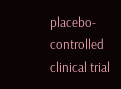placebo-controlled clinical trial